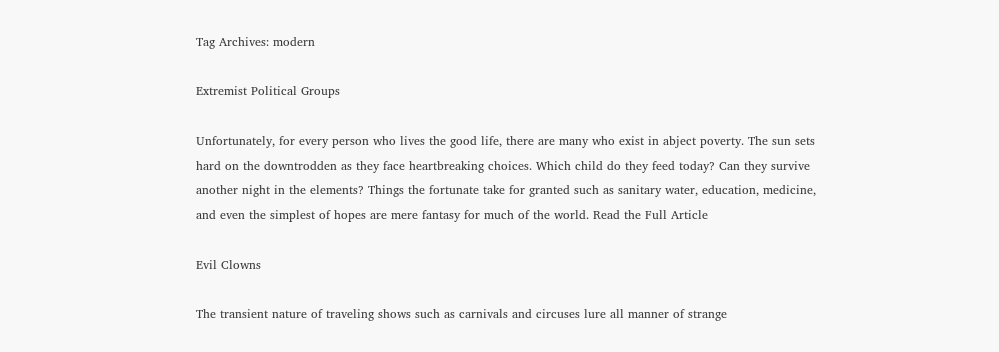Tag Archives: modern

Extremist Political Groups

Unfortunately, for every person who lives the good life, there are many who exist in abject poverty. The sun sets hard on the downtrodden as they face heartbreaking choices. Which child do they feed today? Can they survive another night in the elements? Things the fortunate take for granted such as sanitary water, education, medicine, and even the simplest of hopes are mere fantasy for much of the world. Read the Full Article

Evil Clowns

The transient nature of traveling shows such as carnivals and circuses lure all manner of strange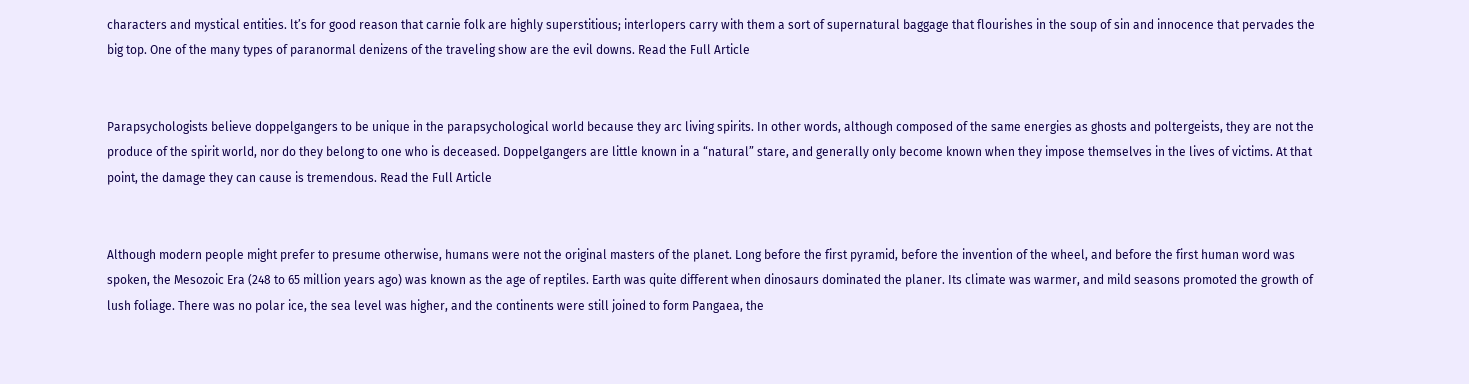characters and mystical entities. lt’s for good reason that carnie folk are highly superstitious; interlopers carry with them a sort of supernatural baggage that flourishes in the soup of sin and innocence that pervades the big top. One of the many types of paranormal denizens of the traveling show are the evil downs. Read the Full Article


Parapsychologists believe doppelgangers to be unique in the parapsychological world because they arc living spirits. In other words, although composed of the same energies as ghosts and poltergeists, they are not the produce of the spirit world, nor do they belong to one who is deceased. Doppelgangers are little known in a “natural” stare, and generally only become known when they impose themselves in the lives of victims. At that point, the damage they can cause is tremendous. Read the Full Article


Although modern people might prefer to presume otherwise, humans were not the original masters of the planet. Long before the first pyramid, before the invention of the wheel, and before the first human word was spoken, the Mesozoic Era (248 to 65 million years ago) was known as the age of reptiles. Earth was quite different when dinosaurs dominated the planer. Its climate was warmer, and mild seasons promoted the growth of lush foliage. There was no polar ice, the sea level was higher, and the continents were still joined to form Pangaea, the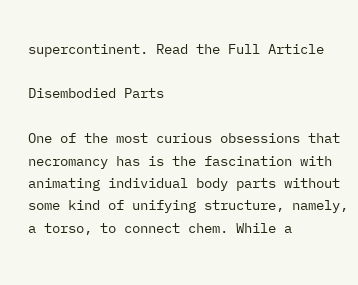supercontinent. Read the Full Article

Disembodied Parts

One of the most curious obsessions that necromancy has is the fascination with animating individual body parts without some kind of unifying structure, namely, a torso, to connect chem. While a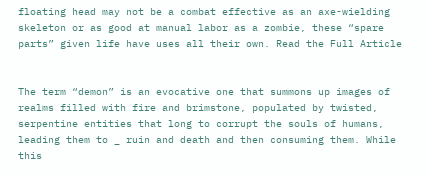floating head may not be a combat effective as an axe-wielding skeleton or as good at manual labor as a zombie, these “spare parts” given life have uses all their own. Read the Full Article


The term “demon” is an evocative one that summons up images of realms filled with fire and brimstone, populated by twisted, serpentine entities that long to corrupt the souls of humans, leading them to _ ruin and death and then consuming them. While this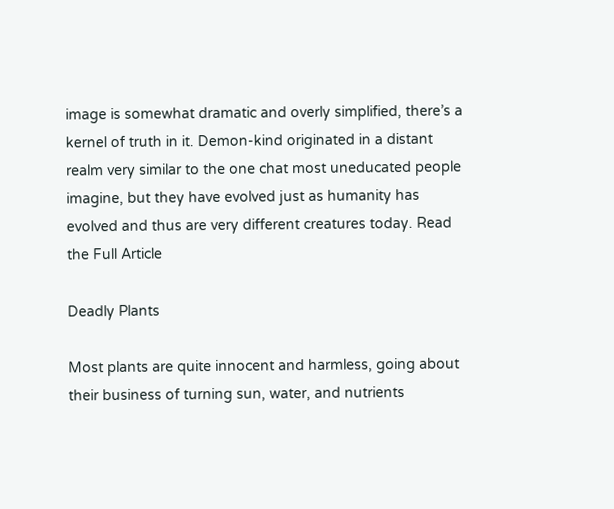image is somewhat dramatic and overly simplified, there’s a kernel of truth in it. Demon-kind originated in a distant realm very similar to the one chat most uneducated people imagine, but they have evolved just as humanity has evolved and thus are very different creatures today. Read the Full Article

Deadly Plants

Most plants are quite innocent and harmless, going about their business of turning sun, water, and nutrients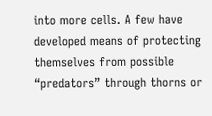into more cells. A few have developed means of protecting themselves from possible “predators” through thorns or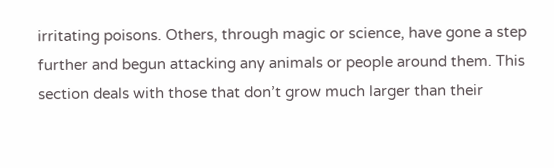irritating poisons. Others, through magic or science, have gone a step further and begun attacking any animals or people around them. This section deals with those that don’t grow much larger than their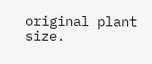original plant size.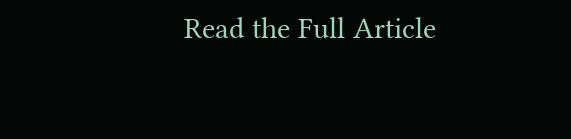Read the Full Article